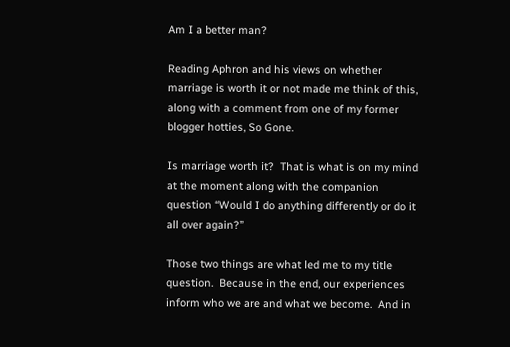Am I a better man?

Reading Aphron and his views on whether marriage is worth it or not made me think of this, along with a comment from one of my former blogger hotties, So Gone.

Is marriage worth it?  That is what is on my mind at the moment along with the companion question “Would I do anything differently or do it all over again?”

Those two things are what led me to my title question.  Because in the end, our experiences inform who we are and what we become.  And in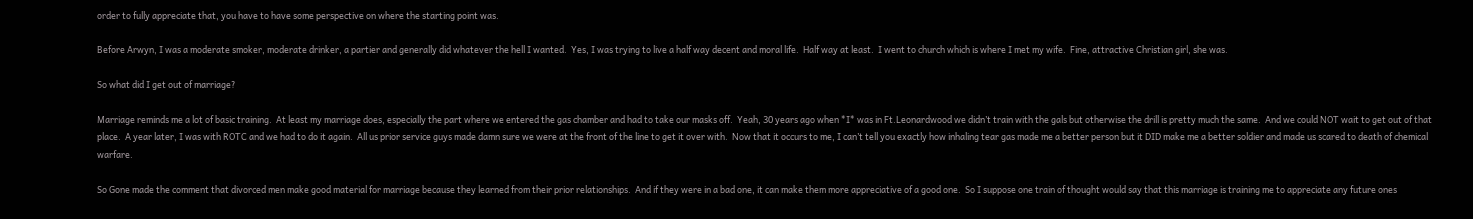order to fully appreciate that, you have to have some perspective on where the starting point was.

Before Arwyn, I was a moderate smoker, moderate drinker, a partier and generally did whatever the hell I wanted.  Yes, I was trying to live a half way decent and moral life.  Half way at least.  I went to church which is where I met my wife.  Fine, attractive Christian girl, she was.

So what did I get out of marriage?

Marriage reminds me a lot of basic training.  At least my marriage does, especially the part where we entered the gas chamber and had to take our masks off.  Yeah, 30 years ago when *I* was in Ft.Leonardwood we didn’t train with the gals but otherwise the drill is pretty much the same.  And we could NOT wait to get out of that place.  A year later, I was with ROTC and we had to do it again.  All us prior service guys made damn sure we were at the front of the line to get it over with.  Now that it occurs to me, I can’t tell you exactly how inhaling tear gas made me a better person but it DID make me a better soldier and made us scared to death of chemical warfare.

So Gone made the comment that divorced men make good material for marriage because they learned from their prior relationships.  And if they were in a bad one, it can make them more appreciative of a good one.  So I suppose one train of thought would say that this marriage is training me to appreciate any future ones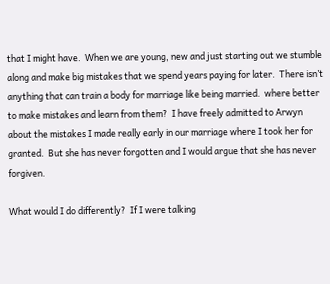that I might have.  When we are young, new and just starting out we stumble along and make big mistakes that we spend years paying for later.  There isn’t anything that can train a body for marriage like being married.  where better to make mistakes and learn from them?  I have freely admitted to Arwyn about the mistakes I made really early in our marriage where I took her for granted.  But she has never forgotten and I would argue that she has never forgiven.

What would I do differently?  If I were talking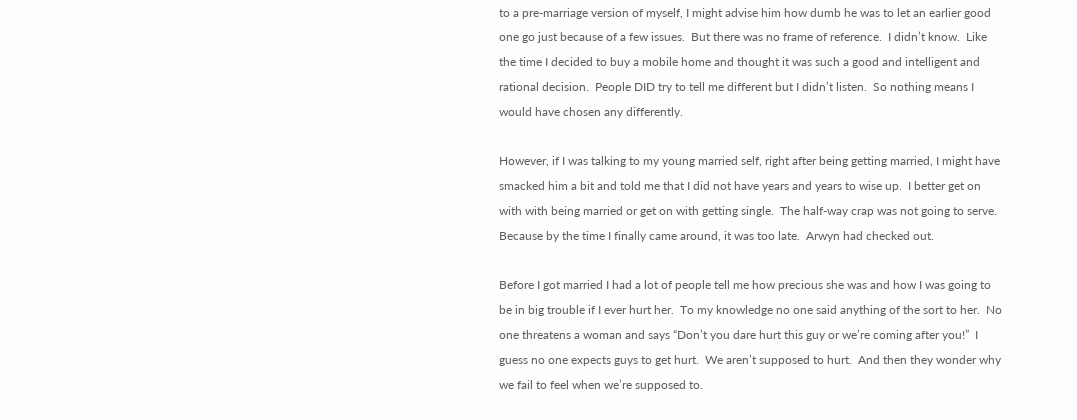to a pre-marriage version of myself, I might advise him how dumb he was to let an earlier good one go just because of a few issues.  But there was no frame of reference.  I didn’t know.  Like the time I decided to buy a mobile home and thought it was such a good and intelligent and rational decision.  People DID try to tell me different but I didn’t listen.  So nothing means I would have chosen any differently.

However, if I was talking to my young married self, right after being getting married, I might have smacked him a bit and told me that I did not have years and years to wise up.  I better get on with with being married or get on with getting single.  The half-way crap was not going to serve.  Because by the time I finally came around, it was too late.  Arwyn had checked out.

Before I got married I had a lot of people tell me how precious she was and how I was going to be in big trouble if I ever hurt her.  To my knowledge no one said anything of the sort to her.  No one threatens a woman and says “Don’t you dare hurt this guy or we’re coming after you!”  I guess no one expects guys to get hurt.  We aren’t supposed to hurt.  And then they wonder why we fail to feel when we’re supposed to.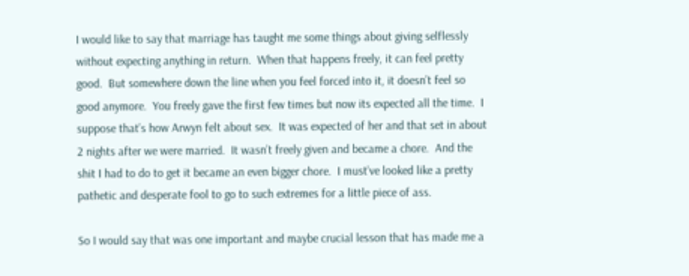I would like to say that marriage has taught me some things about giving selflessly without expecting anything in return.  When that happens freely, it can feel pretty good.  But somewhere down the line when you feel forced into it, it doesn’t feel so good anymore.  You freely gave the first few times but now its expected all the time.  I suppose that’s how Arwyn felt about sex.  It was expected of her and that set in about 2 nights after we were married.  It wasn’t freely given and became a chore.  And the shit I had to do to get it became an even bigger chore.  I must’ve looked like a pretty pathetic and desperate fool to go to such extremes for a little piece of ass.

So I would say that was one important and maybe crucial lesson that has made me a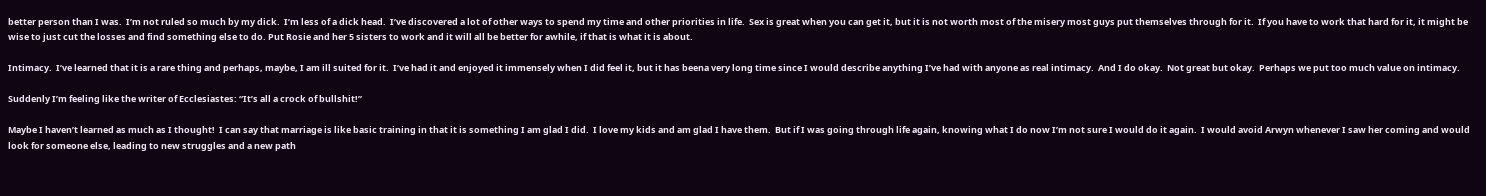better person than I was.  I’m not ruled so much by my dick.  I’m less of a dick head.  I’ve discovered a lot of other ways to spend my time and other priorities in life.  Sex is great when you can get it, but it is not worth most of the misery most guys put themselves through for it.  If you have to work that hard for it, it might be wise to just cut the losses and find something else to do. Put Rosie and her 5 sisters to work and it will all be better for awhile, if that is what it is about.

Intimacy.  I’ve learned that it is a rare thing and perhaps, maybe, I am ill suited for it.  I’ve had it and enjoyed it immensely when I did feel it, but it has beena very long time since I would describe anything I’ve had with anyone as real intimacy.  And I do okay.  Not great but okay.  Perhaps we put too much value on intimacy.

Suddenly I’m feeling like the writer of Ecclesiastes: “It’s all a crock of bullshit!”

Maybe I haven’t learned as much as I thought!  I can say that marriage is like basic training in that it is something I am glad I did.  I love my kids and am glad I have them.  But if I was going through life again, knowing what I do now I’m not sure I would do it again.  I would avoid Arwyn whenever I saw her coming and would look for someone else, leading to new struggles and a new path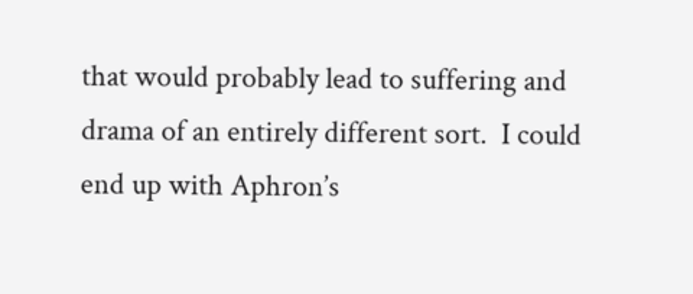that would probably lead to suffering and drama of an entirely different sort.  I could end up with Aphron’s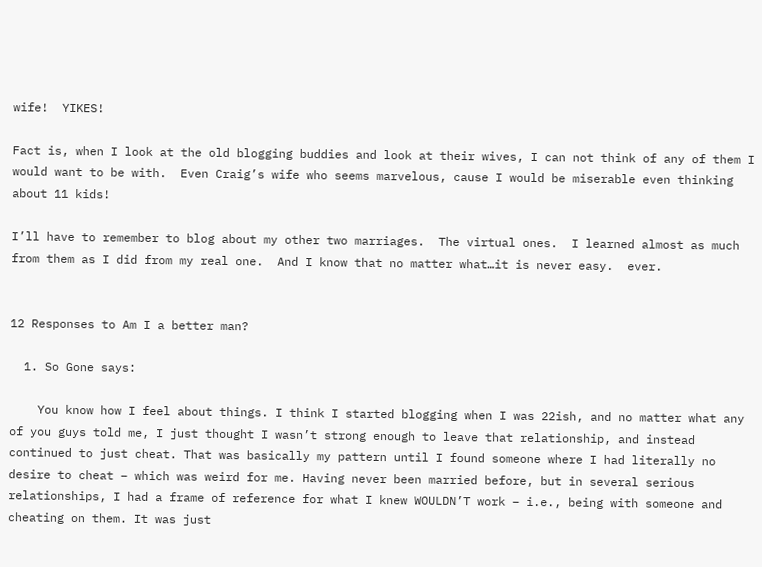wife!  YIKES!

Fact is, when I look at the old blogging buddies and look at their wives, I can not think of any of them I would want to be with.  Even Craig’s wife who seems marvelous, cause I would be miserable even thinking about 11 kids!

I’ll have to remember to blog about my other two marriages.  The virtual ones.  I learned almost as much from them as I did from my real one.  And I know that no matter what…it is never easy.  ever.


12 Responses to Am I a better man?

  1. So Gone says:

    You know how I feel about things. I think I started blogging when I was 22ish, and no matter what any of you guys told me, I just thought I wasn’t strong enough to leave that relationship, and instead continued to just cheat. That was basically my pattern until I found someone where I had literally no desire to cheat – which was weird for me. Having never been married before, but in several serious relationships, I had a frame of reference for what I knew WOULDN’T work – i.e., being with someone and cheating on them. It was just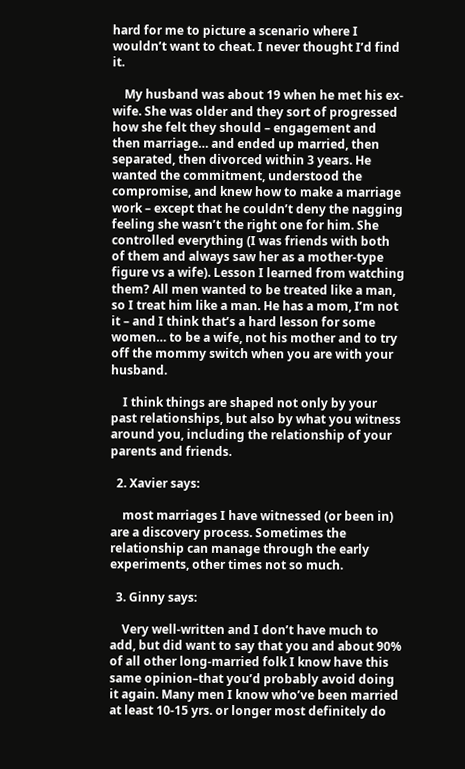hard for me to picture a scenario where I wouldn’t want to cheat. I never thought I’d find it.

    My husband was about 19 when he met his ex-wife. She was older and they sort of progressed how she felt they should – engagement and then marriage… and ended up married, then separated, then divorced within 3 years. He wanted the commitment, understood the compromise, and knew how to make a marriage work – except that he couldn’t deny the nagging feeling she wasn’t the right one for him. She controlled everything (I was friends with both of them and always saw her as a mother-type figure vs a wife). Lesson I learned from watching them? All men wanted to be treated like a man, so I treat him like a man. He has a mom, I’m not it – and I think that’s a hard lesson for some women… to be a wife, not his mother and to try off the mommy switch when you are with your husband.

    I think things are shaped not only by your past relationships, but also by what you witness around you, including the relationship of your parents and friends.

  2. Xavier says:

    most marriages I have witnessed (or been in) are a discovery process. Sometimes the relationship can manage through the early experiments, other times not so much.

  3. Ginny says:

    Very well-written and I don’t have much to add, but did want to say that you and about 90% of all other long-married folk I know have this same opinion–that you’d probably avoid doing it again. Many men I know who’ve been married at least 10-15 yrs. or longer most definitely do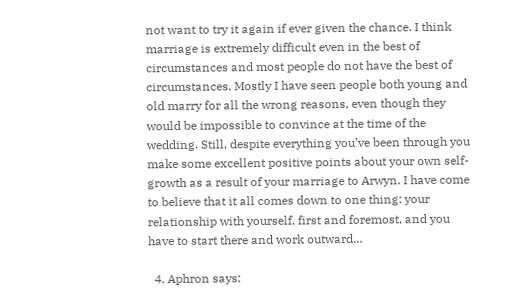not want to try it again if ever given the chance. I think marriage is extremely difficult even in the best of circumstances and most people do not have the best of circumstances. Mostly I have seen people both young and old marry for all the wrong reasons, even though they would be impossible to convince at the time of the wedding. Still, despite everything you’ve been through you make some excellent positive points about your own self-growth as a result of your marriage to Arwyn. I have come to believe that it all comes down to one thing: your relationship with yourself, first and foremost, and you have to start there and work outward…

  4. Aphron says: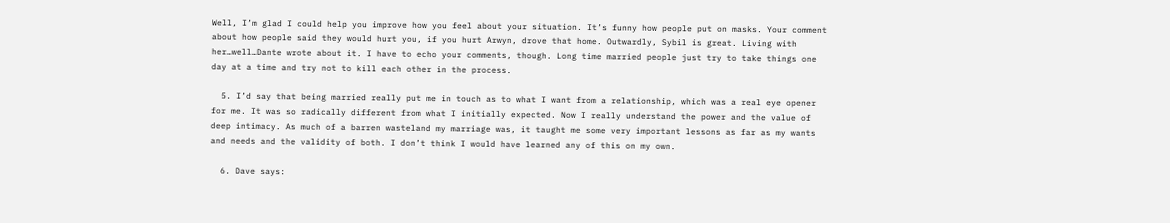Well, I’m glad I could help you improve how you feel about your situation. It’s funny how people put on masks. Your comment about how people said they would hurt you, if you hurt Arwyn, drove that home. Outwardly, Sybil is great. Living with her…well…Dante wrote about it. I have to echo your comments, though. Long time married people just try to take things one day at a time and try not to kill each other in the process.

  5. I’d say that being married really put me in touch as to what I want from a relationship, which was a real eye opener for me. It was so radically different from what I initially expected. Now I really understand the power and the value of deep intimacy. As much of a barren wasteland my marriage was, it taught me some very important lessons as far as my wants and needs and the validity of both. I don’t think I would have learned any of this on my own.

  6. Dave says: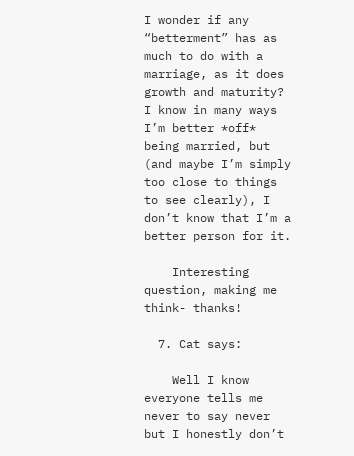I wonder if any “betterment” has as much to do with a marriage, as it does growth and maturity? I know in many ways I’m better *off* being married, but (and maybe I’m simply too close to things to see clearly), I don’t know that I’m a better person for it.

    Interesting question, making me think- thanks!

  7. Cat says:

    Well I know everyone tells me never to say never but I honestly don’t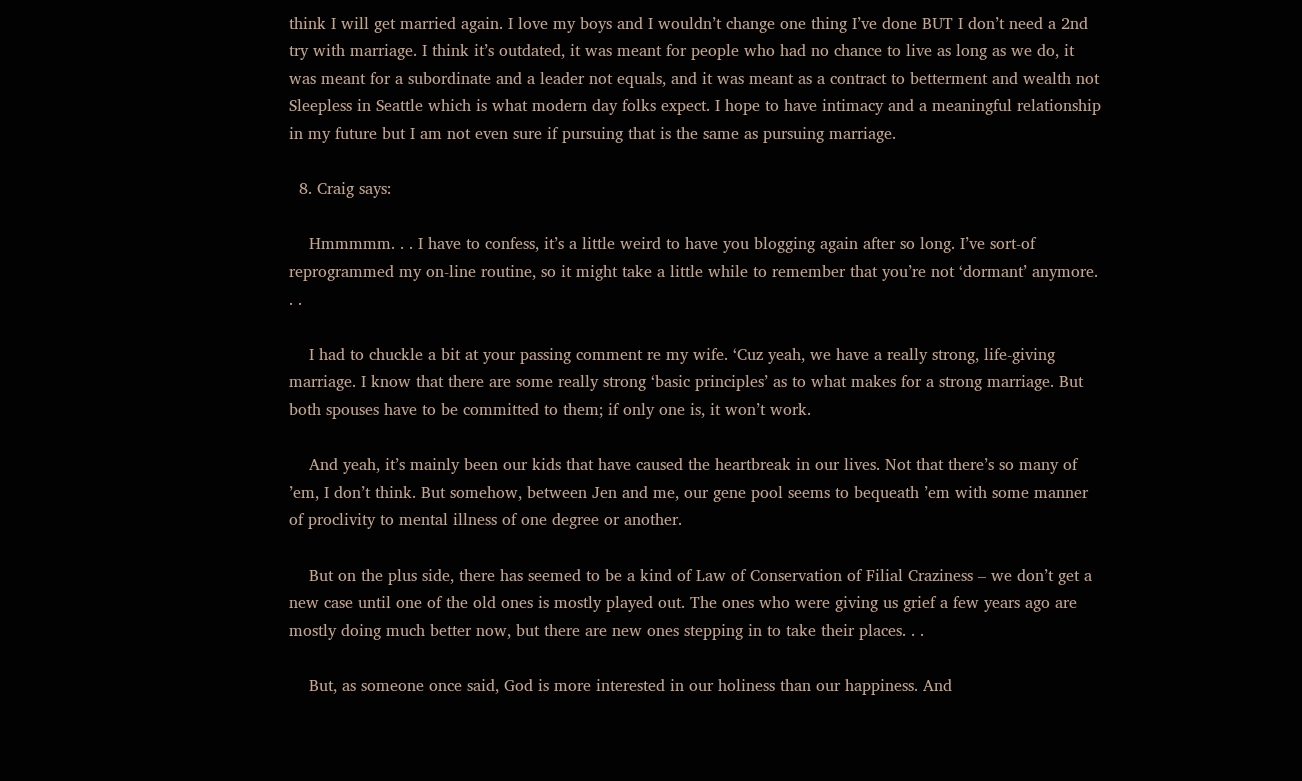think I will get married again. I love my boys and I wouldn’t change one thing I’ve done BUT I don’t need a 2nd try with marriage. I think it’s outdated, it was meant for people who had no chance to live as long as we do, it was meant for a subordinate and a leader not equals, and it was meant as a contract to betterment and wealth not Sleepless in Seattle which is what modern day folks expect. I hope to have intimacy and a meaningful relationship in my future but I am not even sure if pursuing that is the same as pursuing marriage.

  8. Craig says:

    Hmmmmm. . . I have to confess, it’s a little weird to have you blogging again after so long. I’ve sort-of reprogrammed my on-line routine, so it might take a little while to remember that you’re not ‘dormant’ anymore. . .

    I had to chuckle a bit at your passing comment re my wife. ‘Cuz yeah, we have a really strong, life-giving marriage. I know that there are some really strong ‘basic principles’ as to what makes for a strong marriage. But both spouses have to be committed to them; if only one is, it won’t work.

    And yeah, it’s mainly been our kids that have caused the heartbreak in our lives. Not that there’s so many of ’em, I don’t think. But somehow, between Jen and me, our gene pool seems to bequeath ’em with some manner of proclivity to mental illness of one degree or another.

    But on the plus side, there has seemed to be a kind of Law of Conservation of Filial Craziness – we don’t get a new case until one of the old ones is mostly played out. The ones who were giving us grief a few years ago are mostly doing much better now, but there are new ones stepping in to take their places. . .

    But, as someone once said, God is more interested in our holiness than our happiness. And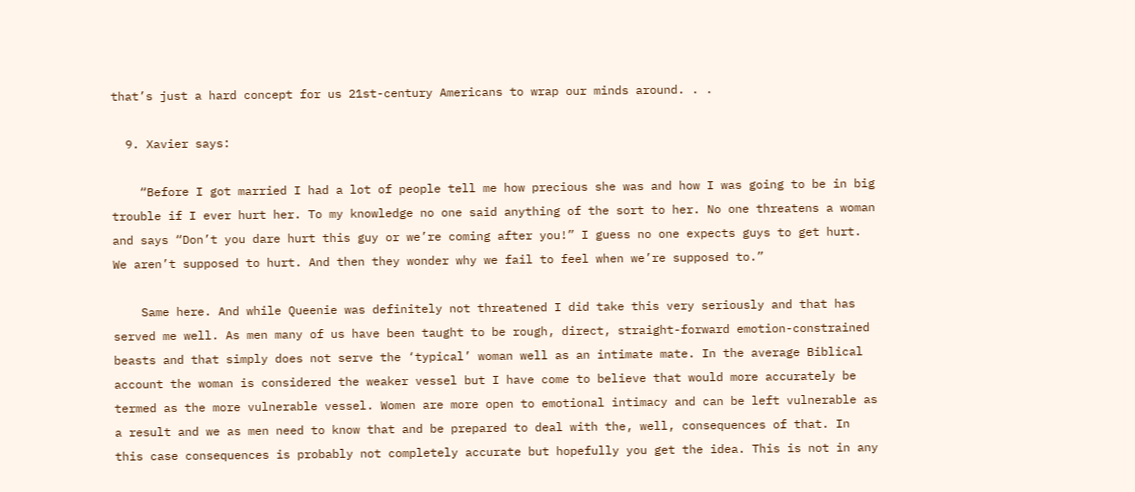that’s just a hard concept for us 21st-century Americans to wrap our minds around. . .

  9. Xavier says:

    “Before I got married I had a lot of people tell me how precious she was and how I was going to be in big trouble if I ever hurt her. To my knowledge no one said anything of the sort to her. No one threatens a woman and says “Don’t you dare hurt this guy or we’re coming after you!” I guess no one expects guys to get hurt. We aren’t supposed to hurt. And then they wonder why we fail to feel when we’re supposed to.”

    Same here. And while Queenie was definitely not threatened I did take this very seriously and that has served me well. As men many of us have been taught to be rough, direct, straight-forward emotion-constrained beasts and that simply does not serve the ‘typical’ woman well as an intimate mate. In the average Biblical account the woman is considered the weaker vessel but I have come to believe that would more accurately be termed as the more vulnerable vessel. Women are more open to emotional intimacy and can be left vulnerable as a result and we as men need to know that and be prepared to deal with the, well, consequences of that. In this case consequences is probably not completely accurate but hopefully you get the idea. This is not in any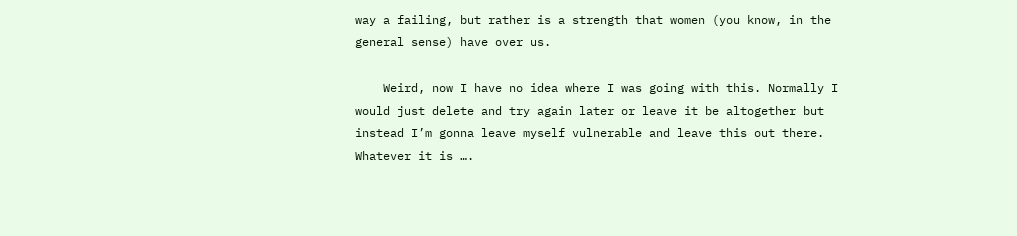way a failing, but rather is a strength that women (you know, in the general sense) have over us.

    Weird, now I have no idea where I was going with this. Normally I would just delete and try again later or leave it be altogether but instead I’m gonna leave myself vulnerable and leave this out there. Whatever it is ….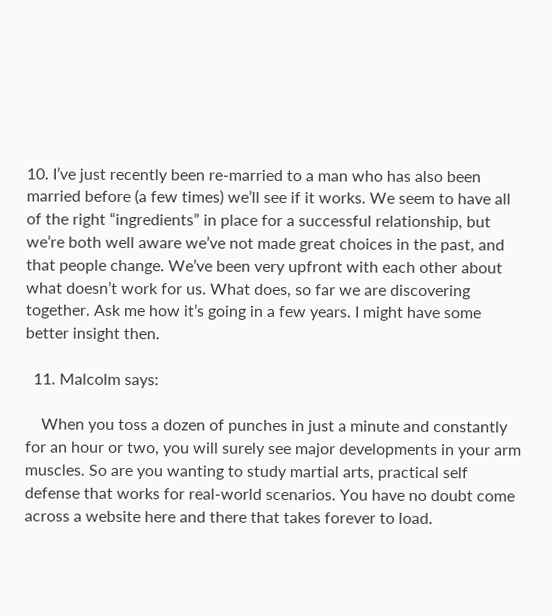10. I’ve just recently been re-married to a man who has also been married before (a few times) we’ll see if it works. We seem to have all of the right “ingredients” in place for a successful relationship, but we’re both well aware we’ve not made great choices in the past, and that people change. We’ve been very upfront with each other about what doesn’t work for us. What does, so far we are discovering together. Ask me how it’s going in a few years. I might have some better insight then.

  11. Malcolm says:

    When you toss a dozen of punches in just a minute and constantly for an hour or two, you will surely see major developments in your arm muscles. So are you wanting to study martial arts, practical self defense that works for real-world scenarios. You have no doubt come across a website here and there that takes forever to load.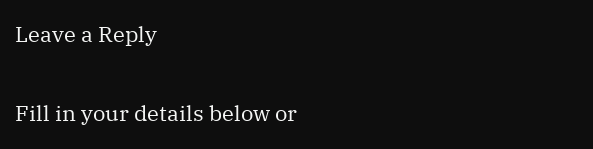Leave a Reply

Fill in your details below or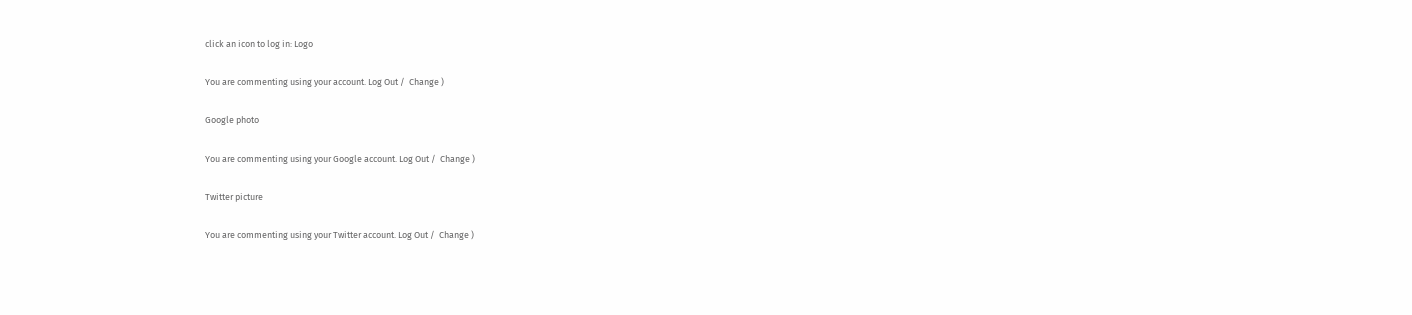click an icon to log in: Logo

You are commenting using your account. Log Out /  Change )

Google photo

You are commenting using your Google account. Log Out /  Change )

Twitter picture

You are commenting using your Twitter account. Log Out /  Change )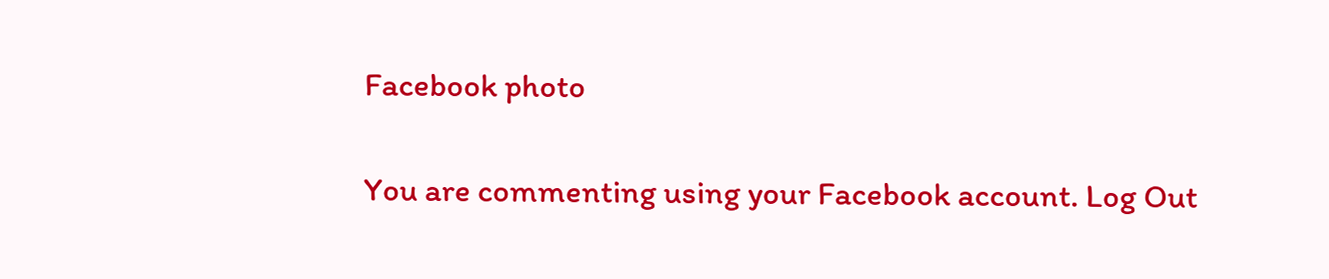Facebook photo

You are commenting using your Facebook account. Log Out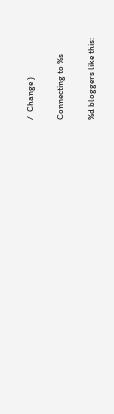/  Change )

Connecting to %s

%d bloggers like this: